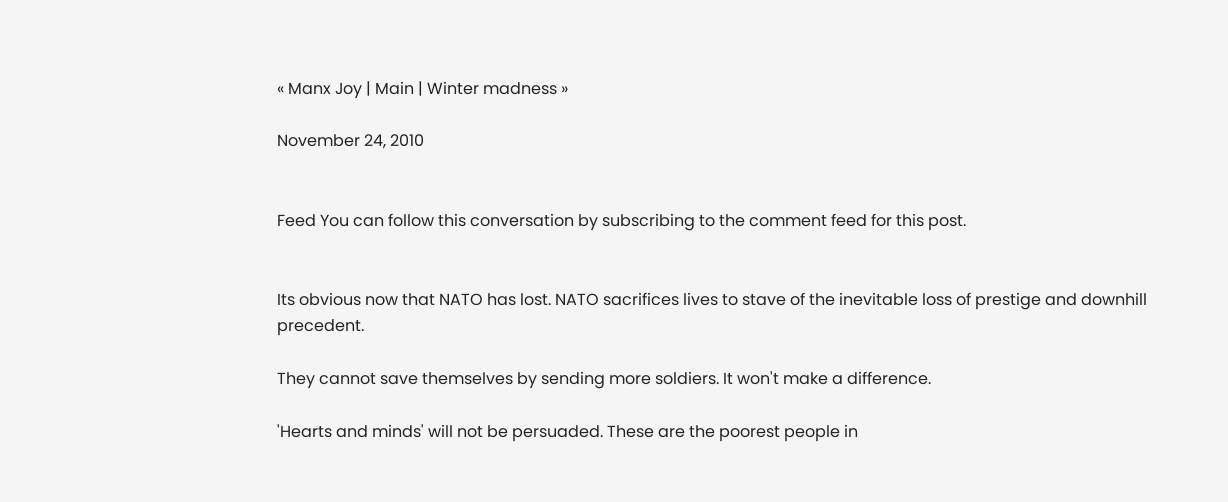« Manx Joy | Main | Winter madness »

November 24, 2010


Feed You can follow this conversation by subscribing to the comment feed for this post.


Its obvious now that NATO has lost. NATO sacrifices lives to stave of the inevitable loss of prestige and downhill precedent.

They cannot save themselves by sending more soldiers. It won't make a difference.

'Hearts and minds' will not be persuaded. These are the poorest people in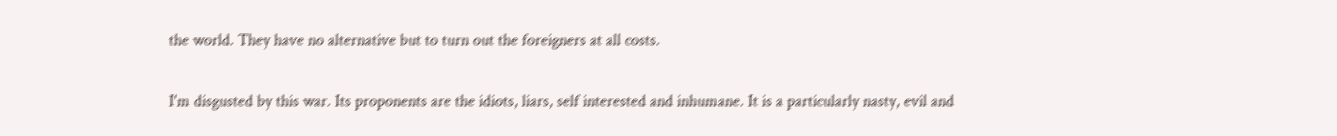the world. They have no alternative but to turn out the foreigners at all costs.

I'm disgusted by this war. Its proponents are the idiots, liars, self interested and inhumane. It is a particularly nasty, evil and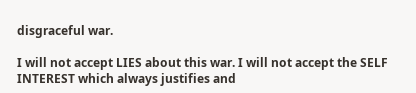disgraceful war.

I will not accept LIES about this war. I will not accept the SELF INTEREST which always justifies and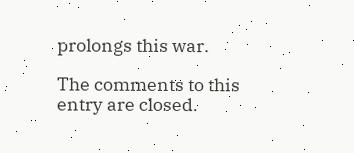prolongs this war.

The comments to this entry are closed.